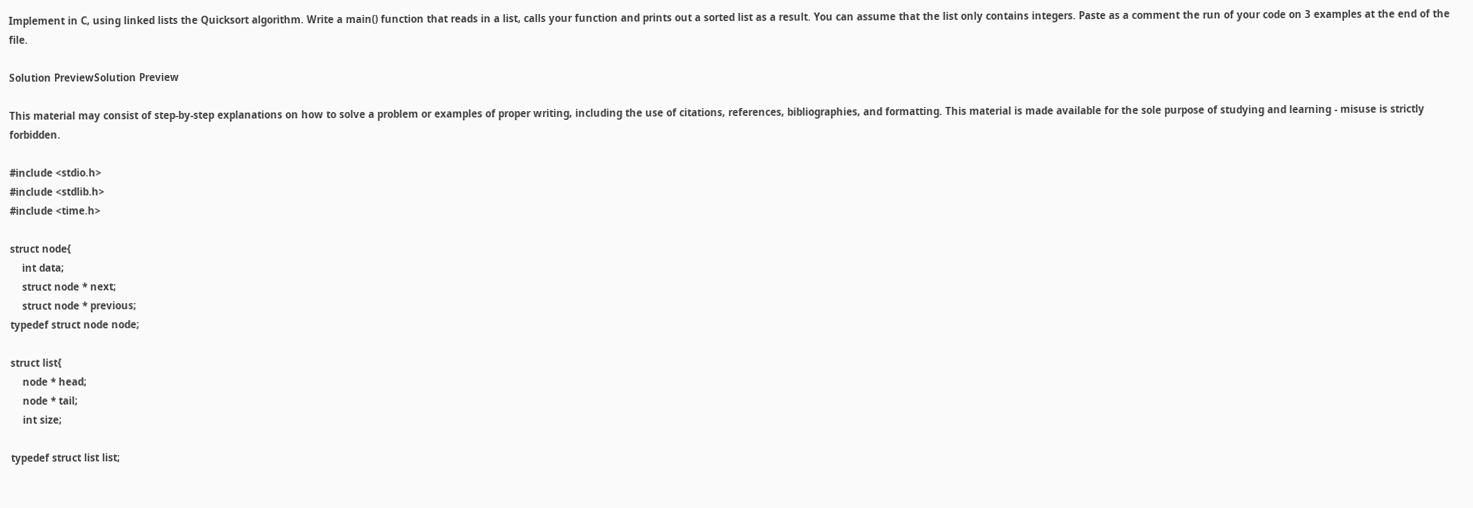Implement in C, using linked lists the Quicksort algorithm. Write a main() function that reads in a list, calls your function and prints out a sorted list as a result. You can assume that the list only contains integers. Paste as a comment the run of your code on 3 examples at the end of the file.

Solution PreviewSolution Preview

This material may consist of step-by-step explanations on how to solve a problem or examples of proper writing, including the use of citations, references, bibliographies, and formatting. This material is made available for the sole purpose of studying and learning - misuse is strictly forbidden.

#include <stdio.h>
#include <stdlib.h>
#include <time.h>

struct node{
    int data;
    struct node * next;
    struct node * previous;
typedef struct node node;

struct list{
    node * head;
    node * tail;
    int size;

typedef struct list list;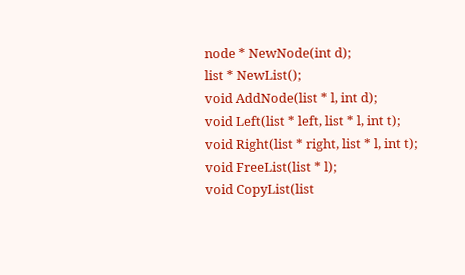node * NewNode(int d);
list * NewList();
void AddNode(list * l, int d);
void Left(list * left, list * l, int t);
void Right(list * right, list * l, int t);
void FreeList(list * l);
void CopyList(list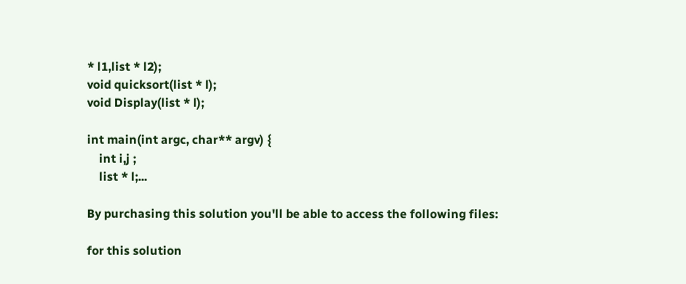* l1,list * l2);
void quicksort(list * l);
void Display(list * l);

int main(int argc, char** argv) {
    int i,j ;
    list * l;...

By purchasing this solution you'll be able to access the following files:

for this solution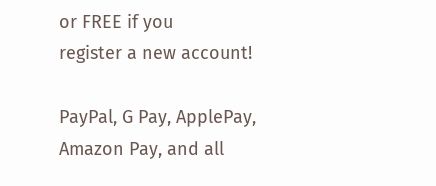or FREE if you
register a new account!

PayPal, G Pay, ApplePay, Amazon Pay, and all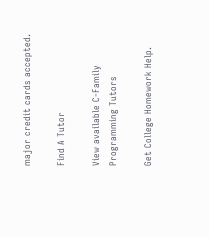major credit cards accepted.

Find A Tutor

View available C-Family Programming Tutors

Get College Homework Help.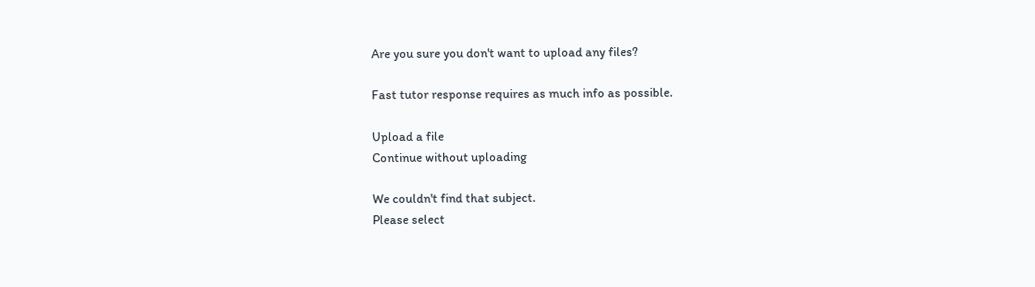Are you sure you don't want to upload any files?

Fast tutor response requires as much info as possible.

Upload a file
Continue without uploading

We couldn't find that subject.
Please select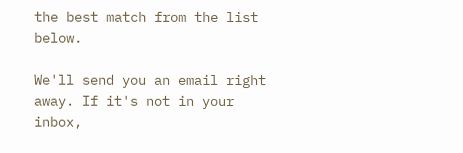the best match from the list below.

We'll send you an email right away. If it's not in your inbox,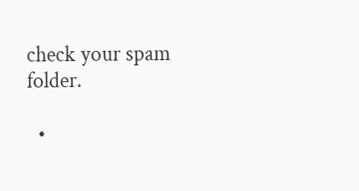check your spam folder.

  •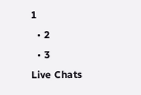1
  • 2
  • 3
Live Chats